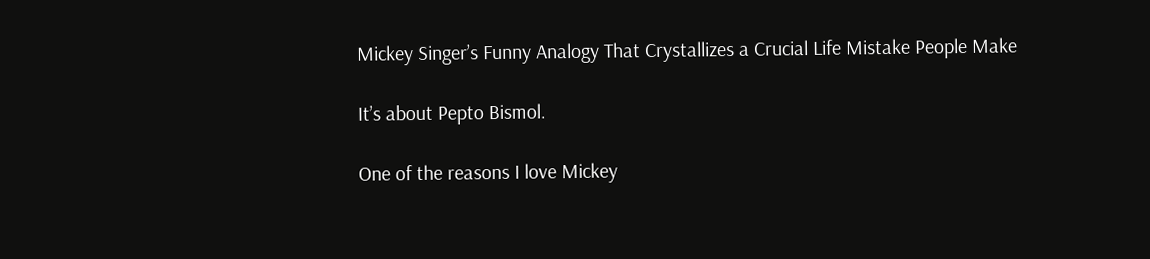Mickey Singer’s Funny Analogy That Crystallizes a Crucial Life Mistake People Make

It’s about Pepto Bismol.

One of the reasons I love Mickey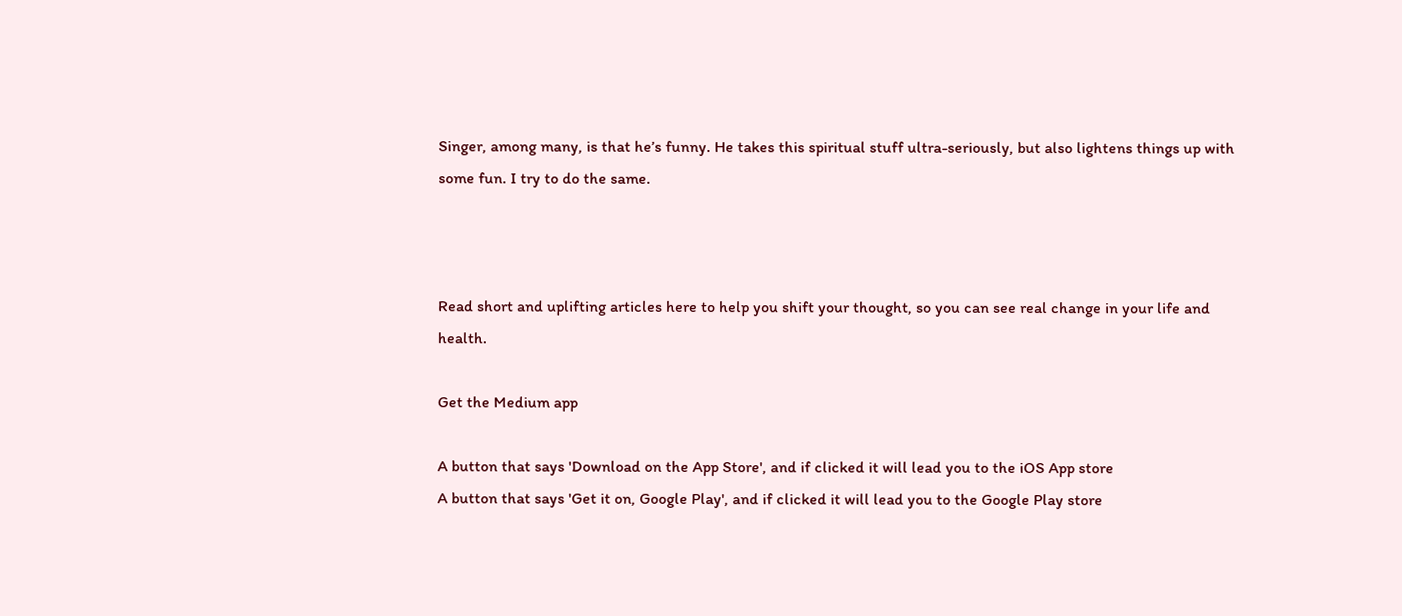Singer, among many, is that he’s funny. He takes this spiritual stuff ultra-seriously, but also lightens things up with some fun. I try to do the same.



Read short and uplifting articles here to help you shift your thought, so you can see real change in your life and health.

Get the Medium app

A button that says 'Download on the App Store', and if clicked it will lead you to the iOS App store
A button that says 'Get it on, Google Play', and if clicked it will lead you to the Google Play store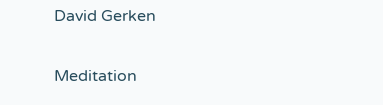David Gerken

Meditation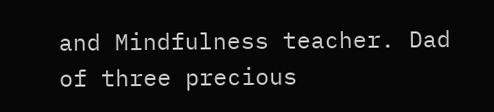and Mindfulness teacher. Dad of three precious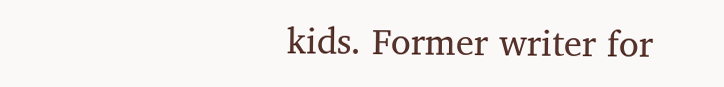kids. Former writer for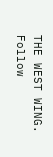THE WEST WING. Follow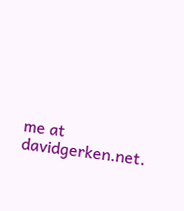me at davidgerken.net.